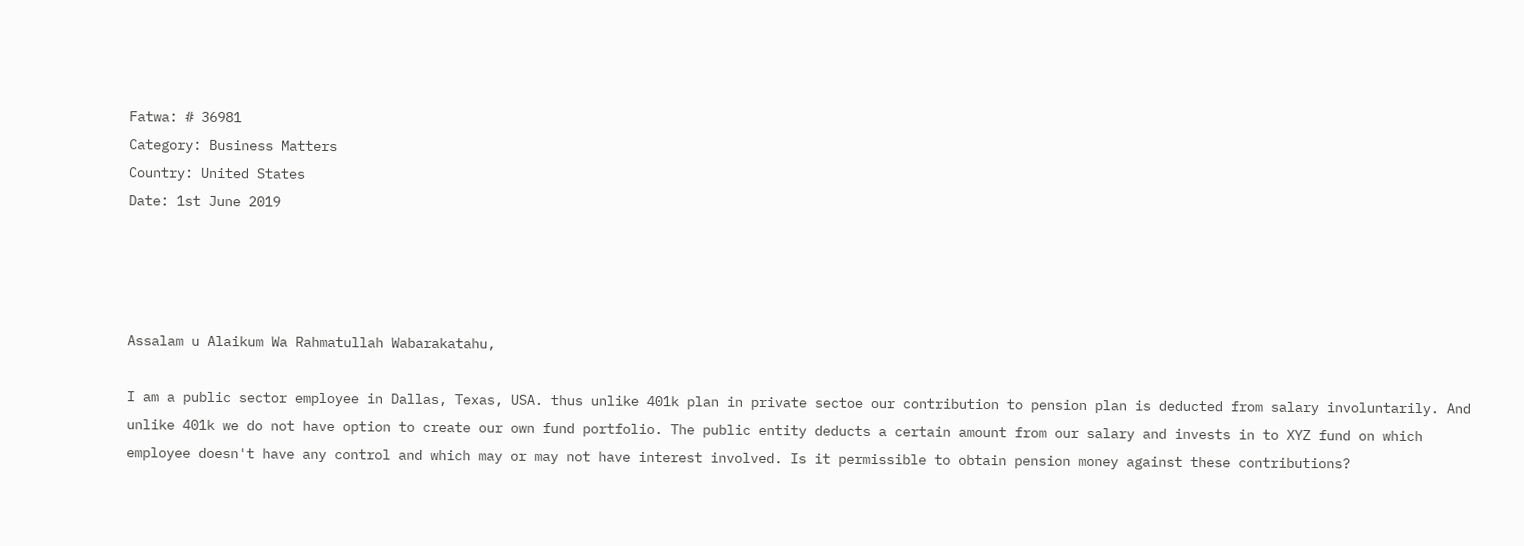Fatwa: # 36981
Category: Business Matters
Country: United States
Date: 1st June 2019




Assalam u Alaikum Wa Rahmatullah Wabarakatahu,

I am a public sector employee in Dallas, Texas, USA. thus unlike 401k plan in private sectoe our contribution to pension plan is deducted from salary involuntarily. And unlike 401k we do not have option to create our own fund portfolio. The public entity deducts a certain amount from our salary and invests in to XYZ fund on which employee doesn't have any control and which may or may not have interest involved. Is it permissible to obtain pension money against these contributions?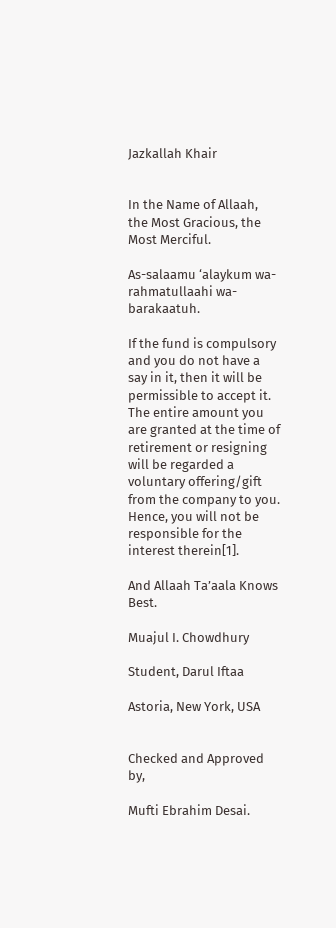Jazkallah Khair


In the Name of Allaah, the Most Gracious, the Most Merciful.

As-salaamu ‘alaykum wa-rahmatullaahi wa-barakaatuh.

If the fund is compulsory and you do not have a say in it, then it will be permissible to accept it. The entire amount you are granted at the time of retirement or resigning will be regarded a voluntary offering/gift from the company to you. Hence, you will not be responsible for the interest therein[1].

And Allaah Ta’aala Knows Best.

Muajul I. Chowdhury

Student, Darul Iftaa

Astoria, New York, USA


Checked and Approved by,

Mufti Ebrahim Desai.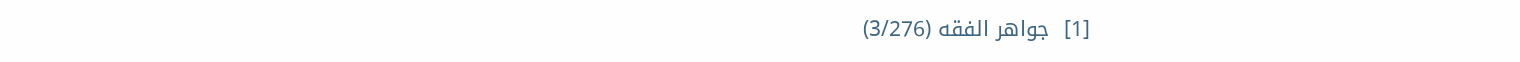[1]  جواهر الفقه (3/276)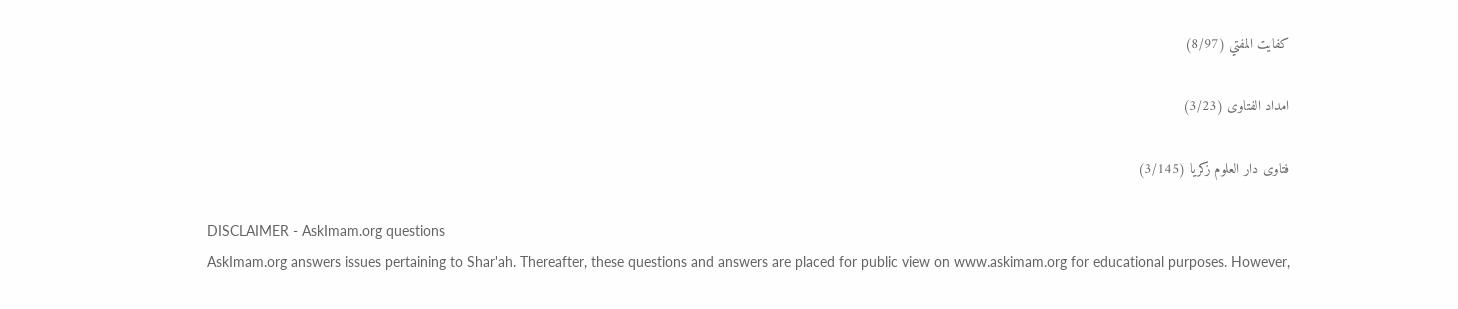كفايت المفتي (8/97)

امداد الفتاوى (3/23)

فتاوى دار العلوم زكريا (3/145)

DISCLAIMER - AskImam.org questions
AskImam.org answers issues pertaining to Shar'ah. Thereafter, these questions and answers are placed for public view on www.askimam.org for educational purposes. However,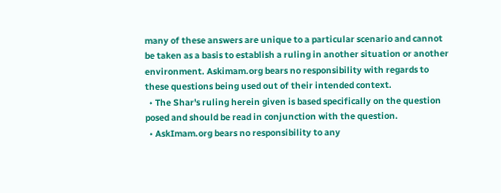many of these answers are unique to a particular scenario and cannot be taken as a basis to establish a ruling in another situation or another environment. Askimam.org bears no responsibility with regards to these questions being used out of their intended context.
  • The Shar's ruling herein given is based specifically on the question posed and should be read in conjunction with the question.
  • AskImam.org bears no responsibility to any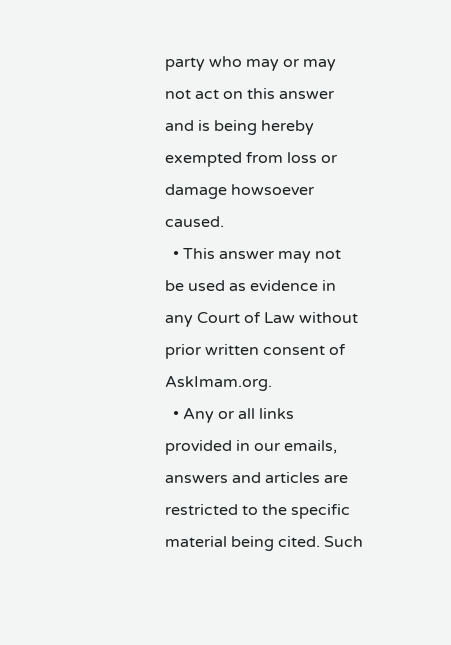party who may or may not act on this answer and is being hereby exempted from loss or damage howsoever caused.
  • This answer may not be used as evidence in any Court of Law without prior written consent of AskImam.org.
  • Any or all links provided in our emails, answers and articles are restricted to the specific material being cited. Such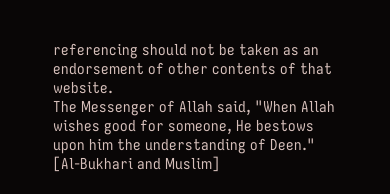referencing should not be taken as an endorsement of other contents of that website.
The Messenger of Allah said, "When Allah wishes good for someone, He bestows upon him the understanding of Deen."
[Al-Bukhari and Muslim]